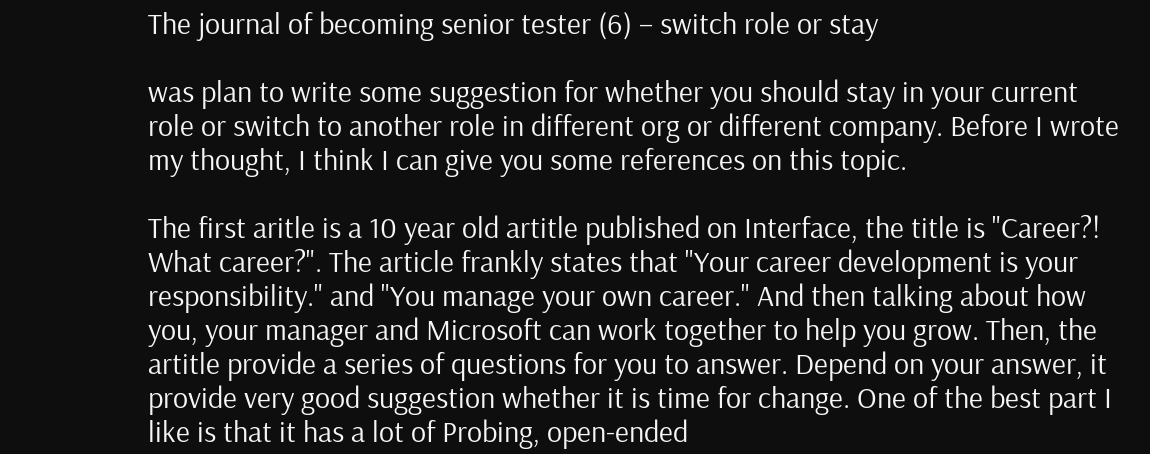The journal of becoming senior tester (6) – switch role or stay

was plan to write some suggestion for whether you should stay in your current role or switch to another role in different org or different company. Before I wrote my thought, I think I can give you some references on this topic.

The first aritle is a 10 year old artitle published on Interface, the title is "Career?! What career?". The article frankly states that "Your career development is your responsibility." and "You manage your own career." And then talking about how you, your manager and Microsoft can work together to help you grow. Then, the artitle provide a series of questions for you to answer. Depend on your answer, it provide very good suggestion whether it is time for change. One of the best part I like is that it has a lot of Probing, open-ended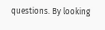questions. By looking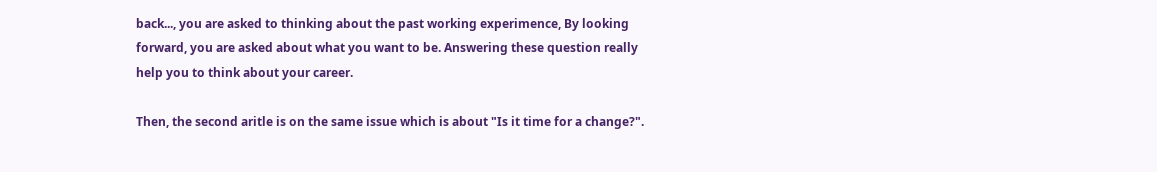back..., you are asked to thinking about the past working experimence, By looking forward, you are asked about what you want to be. Answering these question really help you to think about your career.

Then, the second aritle is on the same issue which is about "Is it time for a change?".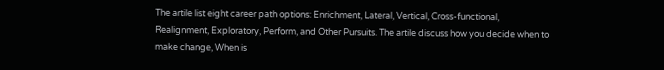The artile list eight career path options: Enrichment, Lateral, Vertical, Cross-functional, Realignment, Exploratory, Perform, and Other Pursuits. The artile discuss how you decide when to make change, When is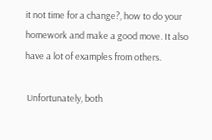it not time for a change?, how to do your homework and make a good move. It also have a lot of examples from others.

 Unfortunately, both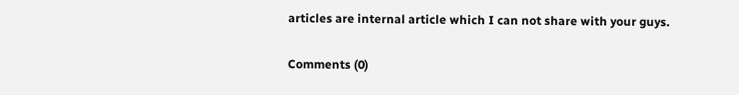articles are internal article which I can not share with your guys.

Comments (0)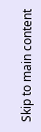Skip to main content